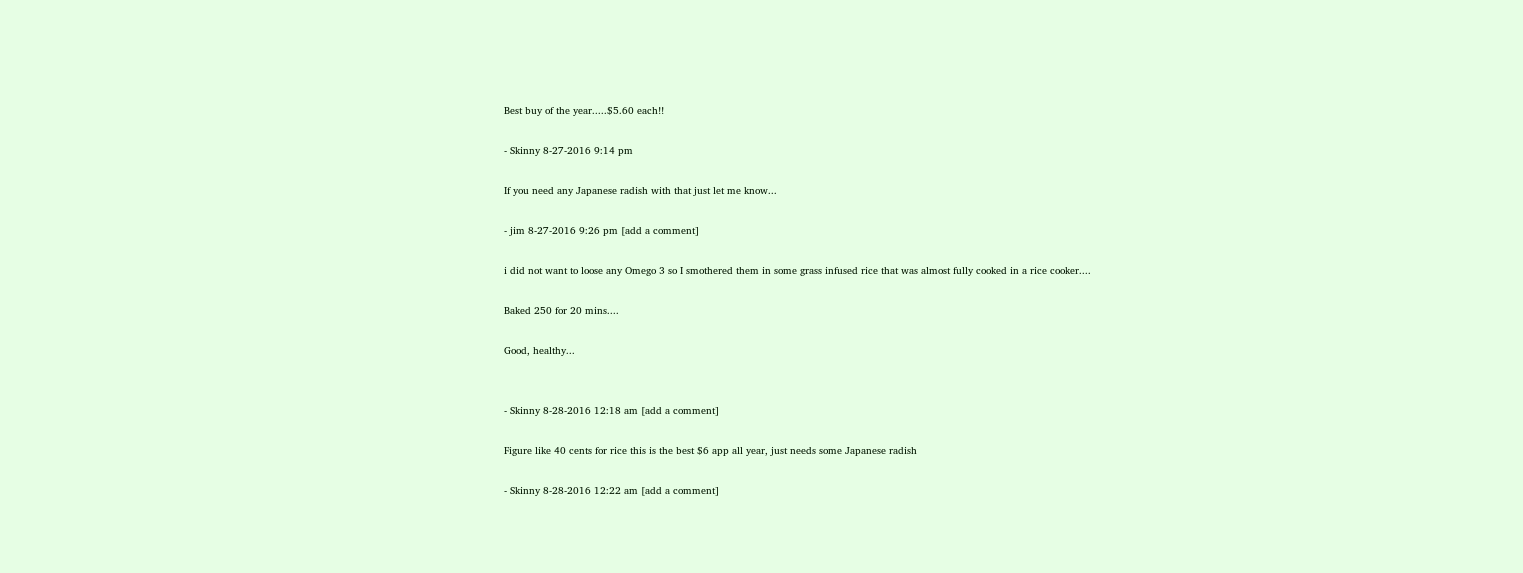Best buy of the year.....$5.60 each!!

- Skinny 8-27-2016 9:14 pm

If you need any Japanese radish with that just let me know...

- jim 8-27-2016 9:26 pm [add a comment]

i did not want to loose any Omego 3 so I smothered them in some grass infused rice that was almost fully cooked in a rice cooker....

Baked 250 for 20 mins....

Good, healthy...


- Skinny 8-28-2016 12:18 am [add a comment]

Figure like 40 cents for rice this is the best $6 app all year, just needs some Japanese radish

- Skinny 8-28-2016 12:22 am [add a comment]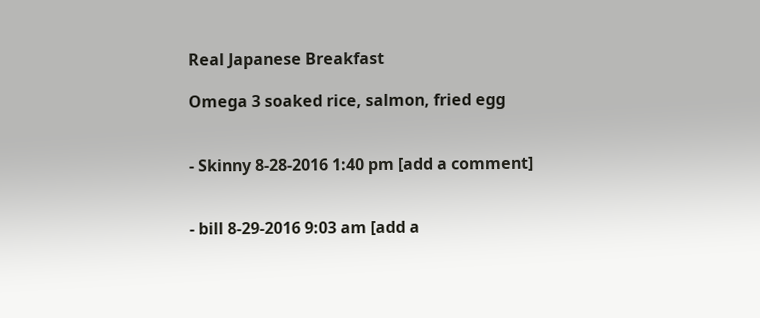Real Japanese Breakfast

Omega 3 soaked rice, salmon, fried egg


- Skinny 8-28-2016 1:40 pm [add a comment]


- bill 8-29-2016 9:03 am [add a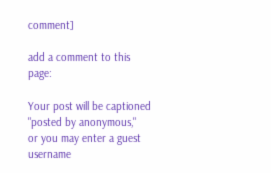comment]

add a comment to this page:

Your post will be captioned "posted by anonymous,"
or you may enter a guest username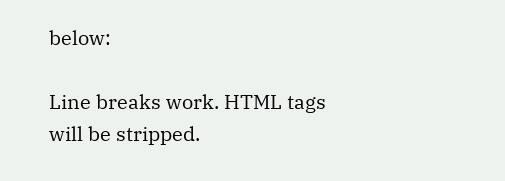below:

Line breaks work. HTML tags will be stripped.